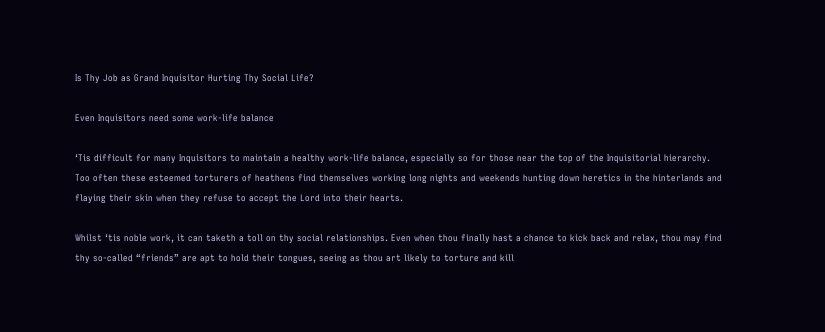Is Thy Job as Grand Inquisitor Hurting Thy Social Life?

Even Inquisitors need some work-life balance

‘Tis difficult for many Inquisitors to maintain a healthy work-life balance, especially so for those near the top of the Inquisitorial hierarchy. Too often these esteemed torturers of heathens find themselves working long nights and weekends hunting down heretics in the hinterlands and flaying their skin when they refuse to accept the Lord into their hearts.

Whilst ‘tis noble work, it can taketh a toll on thy social relationships. Even when thou finally hast a chance to kick back and relax, thou may find thy so-called “friends” are apt to hold their tongues, seeing as thou art likely to torture and kill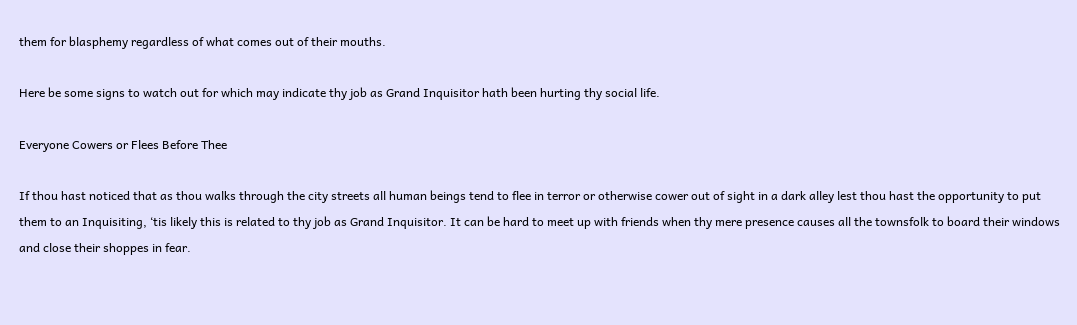them for blasphemy regardless of what comes out of their mouths.

Here be some signs to watch out for which may indicate thy job as Grand Inquisitor hath been hurting thy social life.

Everyone Cowers or Flees Before Thee

If thou hast noticed that as thou walks through the city streets all human beings tend to flee in terror or otherwise cower out of sight in a dark alley lest thou hast the opportunity to put them to an Inquisiting, ‘tis likely this is related to thy job as Grand Inquisitor. It can be hard to meet up with friends when thy mere presence causes all the townsfolk to board their windows and close their shoppes in fear.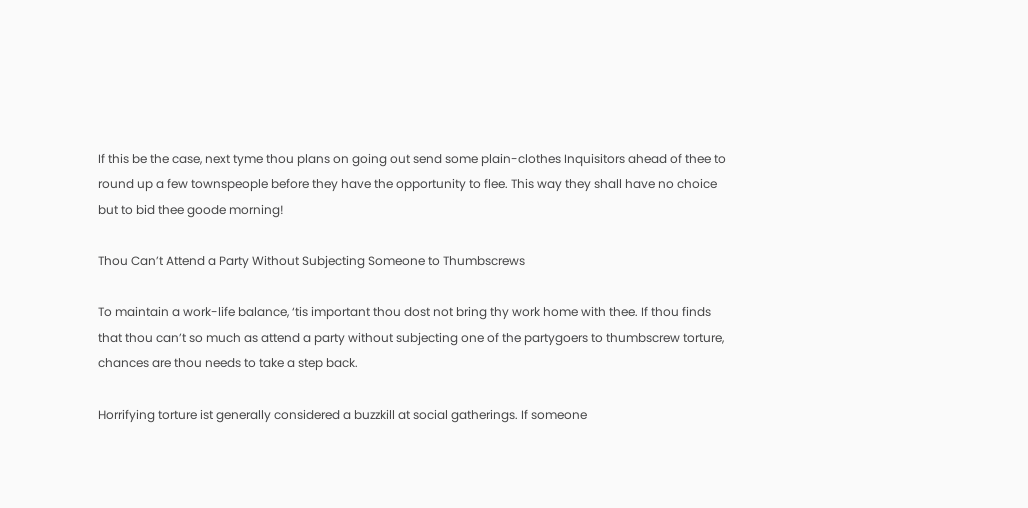If this be the case, next tyme thou plans on going out send some plain-clothes Inquisitors ahead of thee to round up a few townspeople before they have the opportunity to flee. This way they shall have no choice but to bid thee goode morning!

Thou Can’t Attend a Party Without Subjecting Someone to Thumbscrews

To maintain a work-life balance, ‘tis important thou dost not bring thy work home with thee. If thou finds that thou can’t so much as attend a party without subjecting one of the partygoers to thumbscrew torture, chances are thou needs to take a step back.

Horrifying torture ist generally considered a buzzkill at social gatherings. If someone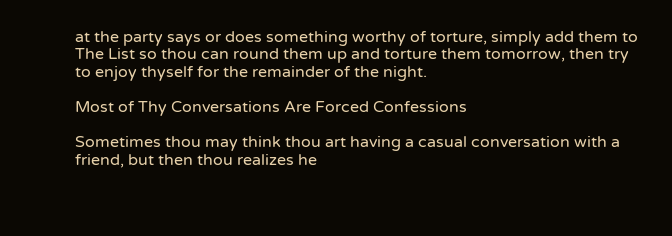at the party says or does something worthy of torture, simply add them to The List so thou can round them up and torture them tomorrow, then try to enjoy thyself for the remainder of the night.

Most of Thy Conversations Are Forced Confessions

Sometimes thou may think thou art having a casual conversation with a friend, but then thou realizes he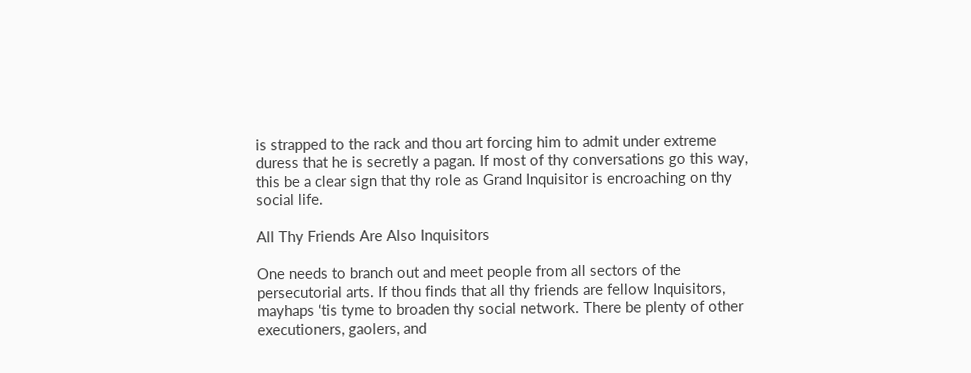is strapped to the rack and thou art forcing him to admit under extreme duress that he is secretly a pagan. If most of thy conversations go this way, this be a clear sign that thy role as Grand Inquisitor is encroaching on thy social life.

All Thy Friends Are Also Inquisitors

One needs to branch out and meet people from all sectors of the persecutorial arts. If thou finds that all thy friends are fellow Inquisitors, mayhaps ‘tis tyme to broaden thy social network. There be plenty of other executioners, gaolers, and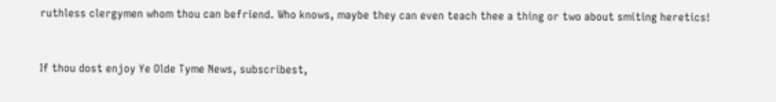ruthless clergymen whom thou can befriend. Who knows, maybe they can even teach thee a thing or two about smiting heretics!


If thou dost enjoy Ye Olde Tyme News, subscribest,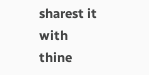sharest it with thine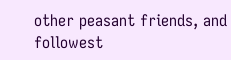other peasant friends, and followest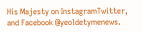His Majesty on InstagramTwitter, and Facebook @yeoldetymenews.